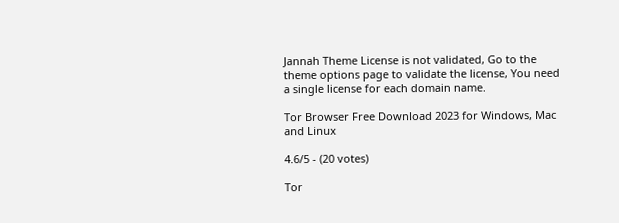Jannah Theme License is not validated, Go to the theme options page to validate the license, You need a single license for each domain name.

Tor Browser Free Download 2023 for Windows, Mac and Linux

4.6/5 - (20 votes)

Tor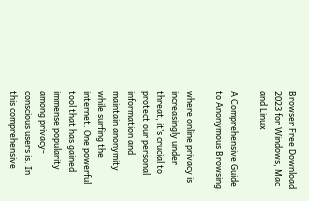Browser Free Download 2023 for Windows, Mac and Linux

A Comprehensive Guide to Anonymous Browsing

where online privacy is increasingly under threat, it’s crucial to protect our personal information and maintain anonymity while surfing the internet. One powerful tool that has gained immense popularity among privacy-conscious users is. In this comprehensive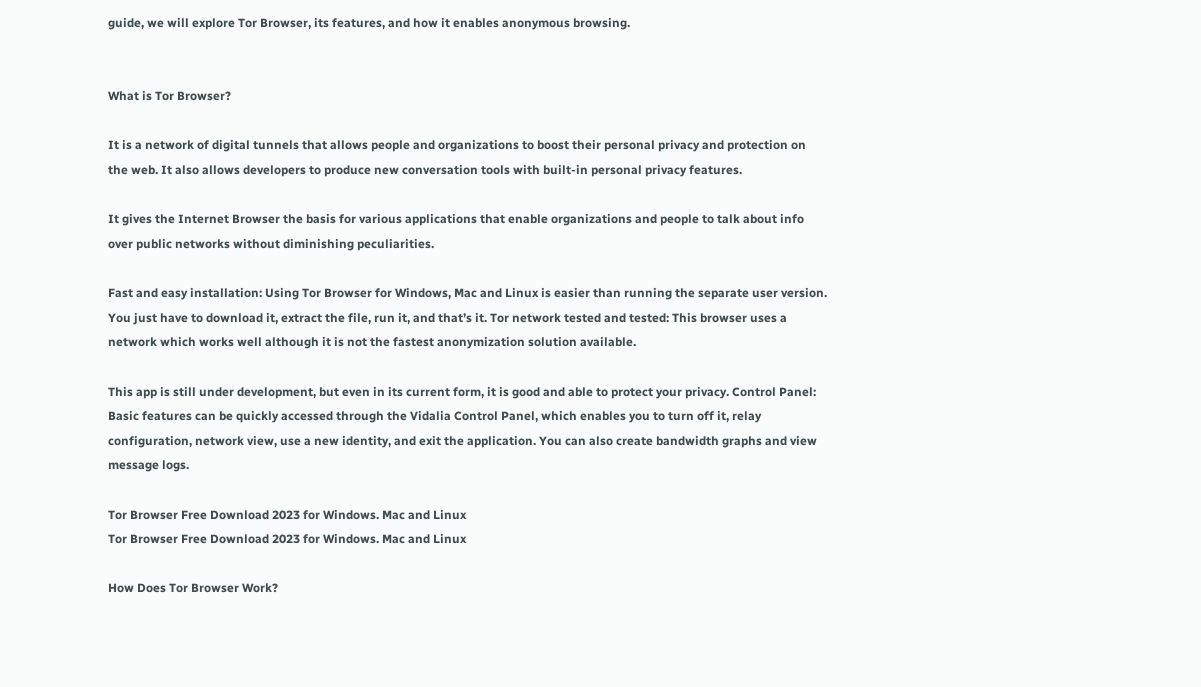guide, we will explore Tor Browser, its features, and how it enables anonymous browsing.


What is Tor Browser?

It is a network of digital tunnels that allows people and organizations to boost their personal privacy and protection on the web. It also allows developers to produce new conversation tools with built-in personal privacy features.

It gives the Internet Browser the basis for various applications that enable organizations and people to talk about info over public networks without diminishing peculiarities.

Fast and easy installation: Using Tor Browser for Windows, Mac and Linux is easier than running the separate user version. You just have to download it, extract the file, run it, and that’s it. Tor network tested and tested: This browser uses a network which works well although it is not the fastest anonymization solution available.

This app is still under development, but even in its current form, it is good and able to protect your privacy. Control Panel: Basic features can be quickly accessed through the Vidalia Control Panel, which enables you to turn off it, relay configuration, network view, use a new identity, and exit the application. You can also create bandwidth graphs and view message logs.

Tor Browser Free Download 2023 for Windows. Mac and Linux
Tor Browser Free Download 2023 for Windows. Mac and Linux

How Does Tor Browser Work?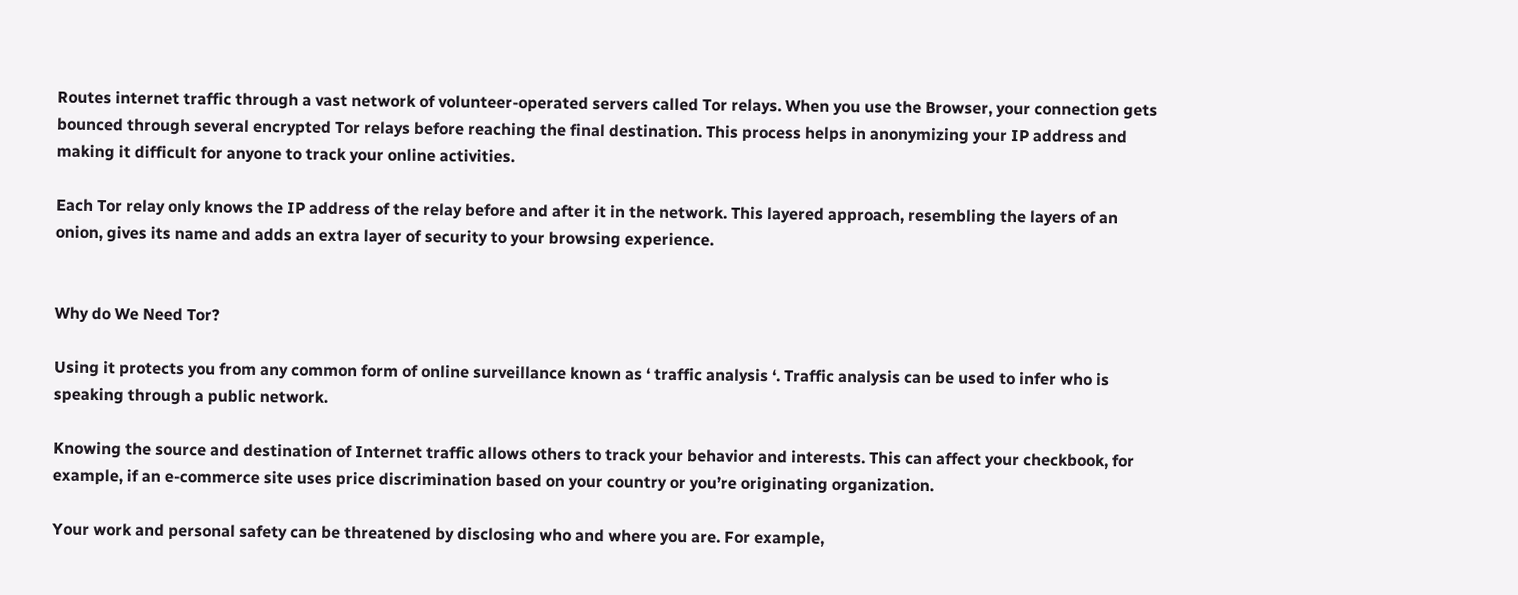Routes internet traffic through a vast network of volunteer-operated servers called Tor relays. When you use the Browser, your connection gets bounced through several encrypted Tor relays before reaching the final destination. This process helps in anonymizing your IP address and making it difficult for anyone to track your online activities.

Each Tor relay only knows the IP address of the relay before and after it in the network. This layered approach, resembling the layers of an onion, gives its name and adds an extra layer of security to your browsing experience.


Why do We Need Tor?

Using it protects you from any common form of online surveillance known as ‘ traffic analysis ‘. Traffic analysis can be used to infer who is speaking through a public network.

Knowing the source and destination of Internet traffic allows others to track your behavior and interests. This can affect your checkbook, for example, if an e-commerce site uses price discrimination based on your country or you’re originating organization.

Your work and personal safety can be threatened by disclosing who and where you are. For example,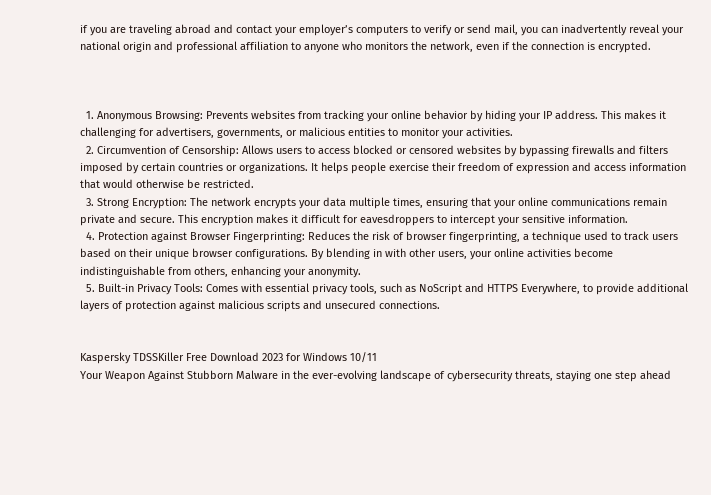if you are traveling abroad and contact your employer’s computers to verify or send mail, you can inadvertently reveal your national origin and professional affiliation to anyone who monitors the network, even if the connection is encrypted.



  1. Anonymous Browsing: Prevents websites from tracking your online behavior by hiding your IP address. This makes it challenging for advertisers, governments, or malicious entities to monitor your activities.
  2. Circumvention of Censorship: Allows users to access blocked or censored websites by bypassing firewalls and filters imposed by certain countries or organizations. It helps people exercise their freedom of expression and access information that would otherwise be restricted.
  3. Strong Encryption: The network encrypts your data multiple times, ensuring that your online communications remain private and secure. This encryption makes it difficult for eavesdroppers to intercept your sensitive information.
  4. Protection against Browser Fingerprinting: Reduces the risk of browser fingerprinting, a technique used to track users based on their unique browser configurations. By blending in with other users, your online activities become indistinguishable from others, enhancing your anonymity.
  5. Built-in Privacy Tools: Comes with essential privacy tools, such as NoScript and HTTPS Everywhere, to provide additional layers of protection against malicious scripts and unsecured connections.


Kaspersky TDSSKiller Free Download 2023 for Windows 10/11
Your Weapon Against Stubborn Malware in the ever-evolving landscape of cybersecurity threats, staying one step ahead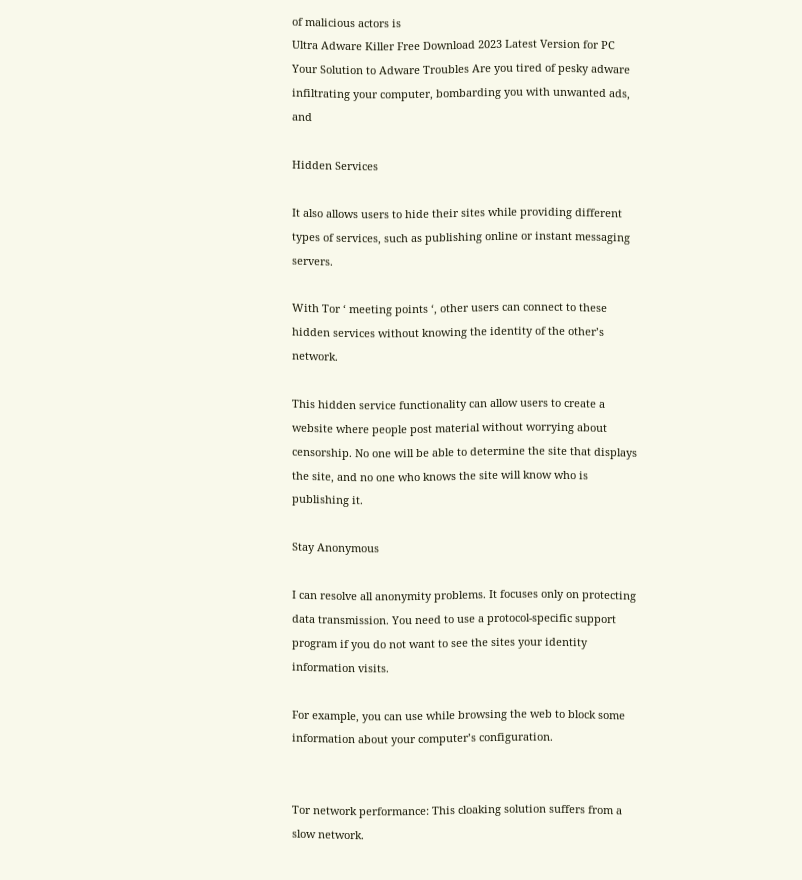of malicious actors is
Ultra Adware Killer Free Download 2023 Latest Version for PC
Your Solution to Adware Troubles Are you tired of pesky adware infiltrating your computer, bombarding you with unwanted ads, and

Hidden Services

It also allows users to hide their sites while providing different types of services, such as publishing online or instant messaging servers.

With Tor ‘ meeting points ‘, other users can connect to these hidden services without knowing the identity of the other’s network.

This hidden service functionality can allow users to create a website where people post material without worrying about censorship. No one will be able to determine the site that displays the site, and no one who knows the site will know who is publishing it.

Stay Anonymous

I can resolve all anonymity problems. It focuses only on protecting data transmission. You need to use a protocol-specific support program if you do not want to see the sites your identity information visits.

For example, you can use while browsing the web to block some information about your computer’s configuration.


Tor network performance: This cloaking solution suffers from a slow network.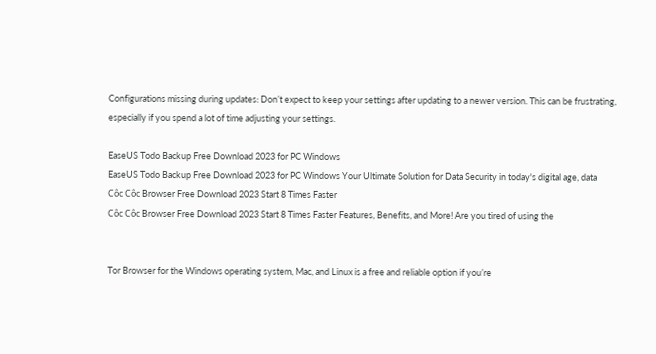Configurations missing during updates: Don’t expect to keep your settings after updating to a newer version. This can be frustrating, especially if you spend a lot of time adjusting your settings.

EaseUS Todo Backup Free Download 2023 for PC Windows
EaseUS Todo Backup Free Download 2023 for PC Windows Your Ultimate Solution for Data Security in today's digital age, data
Côc Côc Browser Free Download 2023 Start 8 Times Faster
Côc Côc Browser Free Download 2023 Start 8 Times Faster Features, Benefits, and More! Are you tired of using the


Tor Browser for the Windows operating system, Mac, and Linux is a free and reliable option if you’re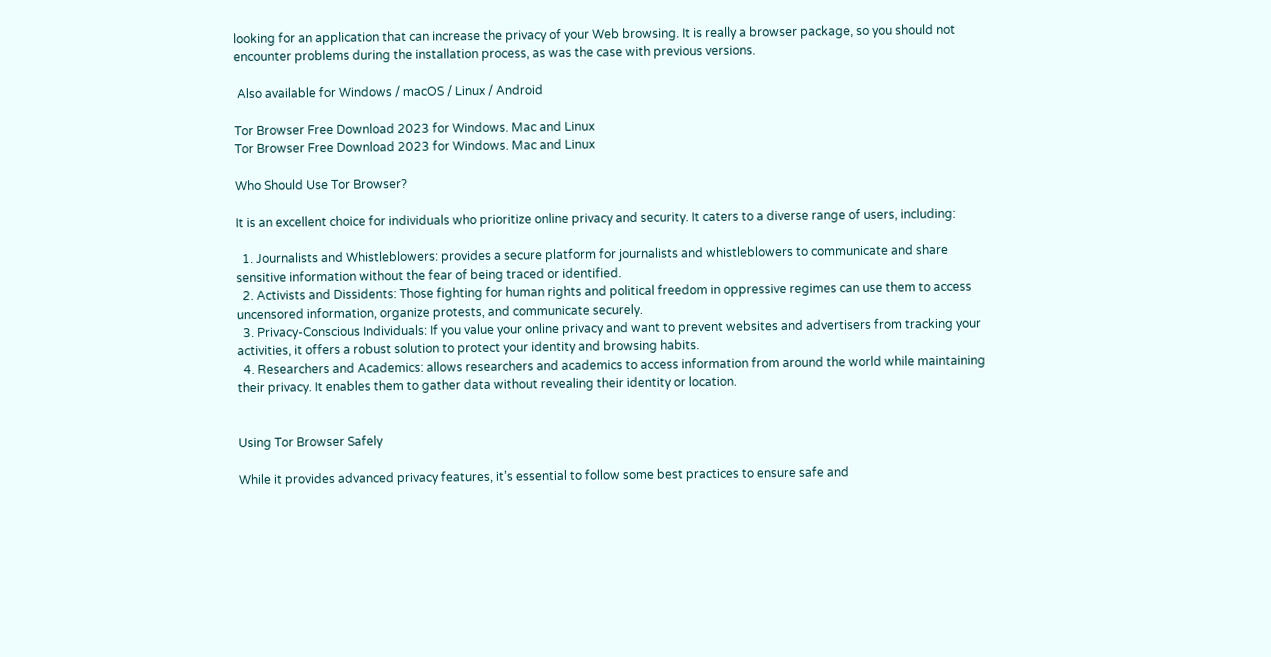looking for an application that can increase the privacy of your Web browsing. It is really a browser package, so you should not encounter problems during the installation process, as was the case with previous versions.

 Also available for Windows / macOS / Linux / Android

Tor Browser Free Download 2023 for Windows. Mac and Linux
Tor Browser Free Download 2023 for Windows. Mac and Linux

Who Should Use Tor Browser?

It is an excellent choice for individuals who prioritize online privacy and security. It caters to a diverse range of users, including:

  1. Journalists and Whistleblowers: provides a secure platform for journalists and whistleblowers to communicate and share sensitive information without the fear of being traced or identified.
  2. Activists and Dissidents: Those fighting for human rights and political freedom in oppressive regimes can use them to access uncensored information, organize protests, and communicate securely.
  3. Privacy-Conscious Individuals: If you value your online privacy and want to prevent websites and advertisers from tracking your activities, it offers a robust solution to protect your identity and browsing habits.
  4. Researchers and Academics: allows researchers and academics to access information from around the world while maintaining their privacy. It enables them to gather data without revealing their identity or location.


Using Tor Browser Safely

While it provides advanced privacy features, it’s essential to follow some best practices to ensure safe and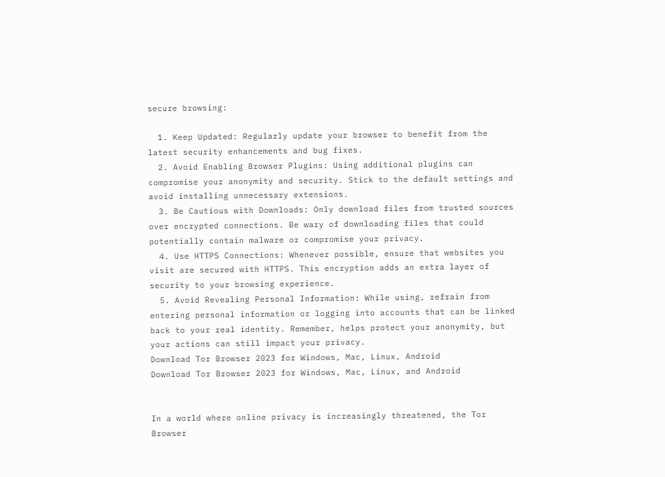secure browsing:

  1. Keep Updated: Regularly update your browser to benefit from the latest security enhancements and bug fixes.
  2. Avoid Enabling Browser Plugins: Using additional plugins can compromise your anonymity and security. Stick to the default settings and avoid installing unnecessary extensions.
  3. Be Cautious with Downloads: Only download files from trusted sources over encrypted connections. Be wary of downloading files that could potentially contain malware or compromise your privacy.
  4. Use HTTPS Connections: Whenever possible, ensure that websites you visit are secured with HTTPS. This encryption adds an extra layer of security to your browsing experience.
  5. Avoid Revealing Personal Information: While using, refrain from entering personal information or logging into accounts that can be linked back to your real identity. Remember, helps protect your anonymity, but your actions can still impact your privacy.
Download Tor Browser 2023 for Windows, Mac, Linux, Android
Download Tor Browser 2023 for Windows, Mac, Linux, and Android


In a world where online privacy is increasingly threatened, the Tor Browser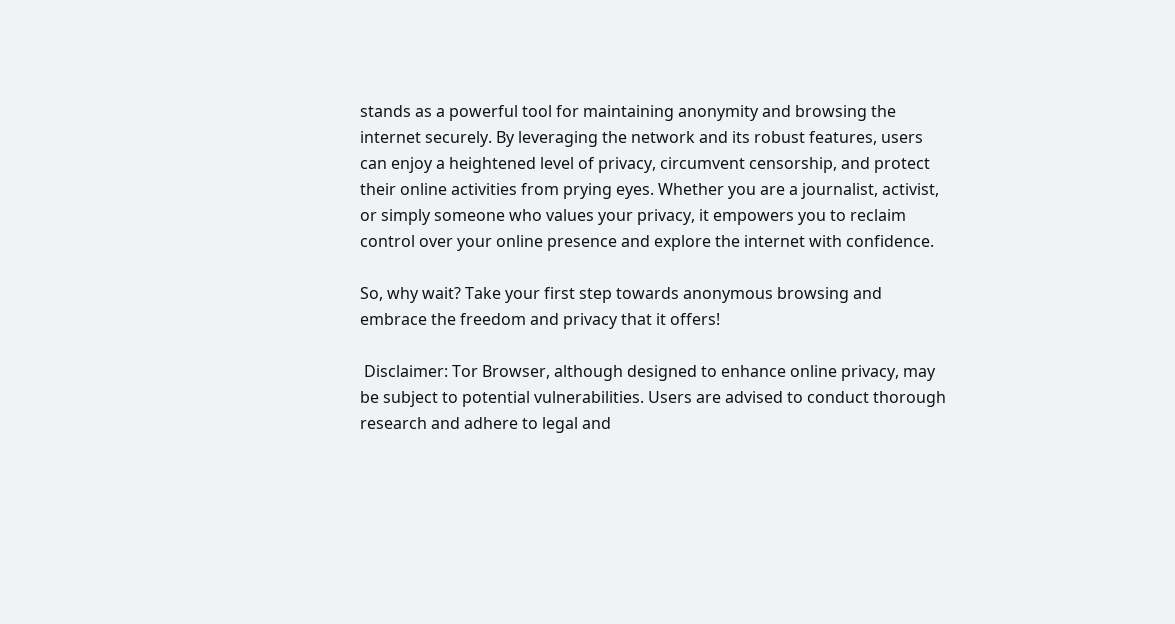stands as a powerful tool for maintaining anonymity and browsing the internet securely. By leveraging the network and its robust features, users can enjoy a heightened level of privacy, circumvent censorship, and protect their online activities from prying eyes. Whether you are a journalist, activist, or simply someone who values your privacy, it empowers you to reclaim control over your online presence and explore the internet with confidence.

So, why wait? Take your first step towards anonymous browsing and embrace the freedom and privacy that it offers!

 Disclaimer: Tor Browser, although designed to enhance online privacy, may be subject to potential vulnerabilities. Users are advised to conduct thorough research and adhere to legal and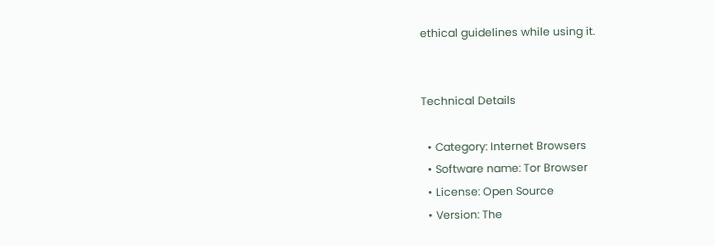ethical guidelines while using it.


Technical Details

  • Category: Internet Browsers
  • Software name: Tor Browser
  • License: Open Source
  • Version: The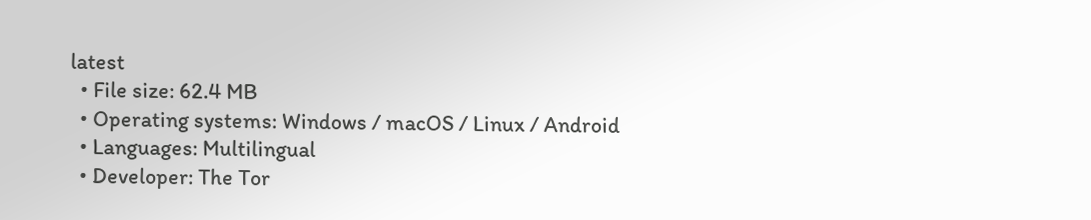latest
  • File size: 62.4 MB
  • Operating systems: Windows / macOS / Linux / Android
  • Languages: Multilingual
  • Developer: The Tor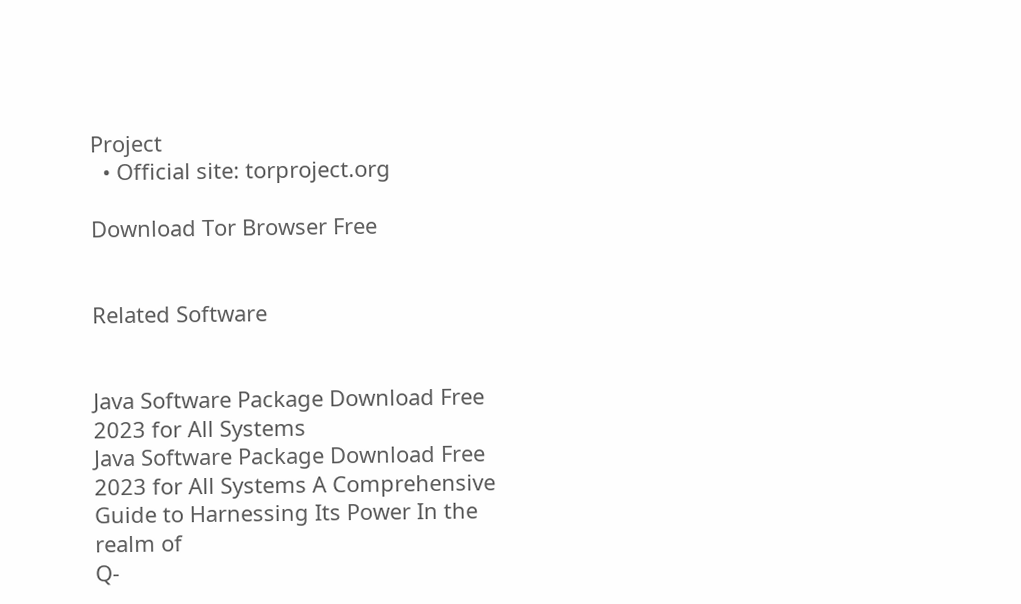Project
  • Official site: torproject.org

Download Tor Browser Free


Related Software


Java Software Package Download Free 2023 for All Systems
Java Software Package Download Free 2023 for All Systems A Comprehensive Guide to Harnessing Its Power In the realm of
Q-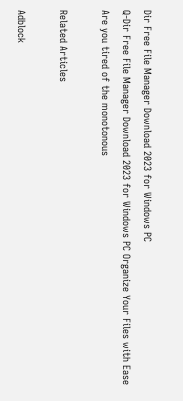Dir Free File Manager Download 2023 for Windows PC
Q-Dir Free File Manager Download 2023 for Windows PC Organize Your Files with Ease Are you tired of the monotonous

Related Articles

Adblock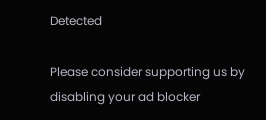Detected

Please consider supporting us by disabling your ad blocker